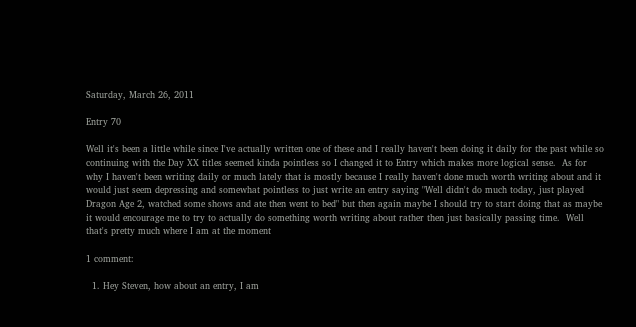Saturday, March 26, 2011

Entry 70

Well it's been a little while since I've actually written one of these and I really haven't been doing it daily for the past while so continuing with the Day XX titles seemed kinda pointless so I changed it to Entry which makes more logical sense.  As for why I haven't been writing daily or much lately that is mostly because I really haven't done much worth writing about and it would just seem depressing and somewhat pointless to just write an entry saying "Well didn't do much today, just played Dragon Age 2, watched some shows and ate then went to bed" but then again maybe I should try to start doing that as maybe it would encourage me to try to actually do something worth writing about rather then just basically passing time.  Well that's pretty much where I am at the moment

1 comment:

  1. Hey Steven, how about an entry, I am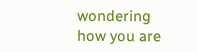wondering how you are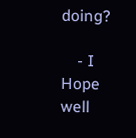doing?

    - I Hope well